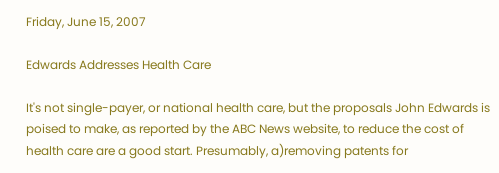Friday, June 15, 2007

Edwards Addresses Health Care

It's not single-payer, or national health care, but the proposals John Edwards is poised to make, as reported by the ABC News website, to reduce the cost of health care are a good start. Presumably, a)removing patents for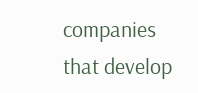companies that develop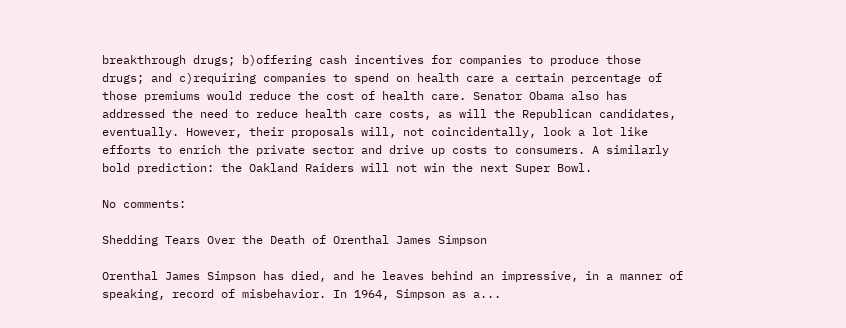breakthrough drugs; b)offering cash incentives for companies to produce those drugs; and c)requiring companies to spend on health care a certain percentage of those premiums would reduce the cost of health care. Senator Obama also has addressed the need to reduce health care costs, as will the Republican candidates, eventually. However, their proposals will, not coincidentally, look a lot like efforts to enrich the private sector and drive up costs to consumers. A similarly bold prediction: the Oakland Raiders will not win the next Super Bowl.

No comments:

Shedding Tears Over the Death of Orenthal James Simpson

Orenthal James Simpson has died, and he leaves behind an impressive, in a manner of speaking, record of misbehavior. In 1964, Simpson as a...